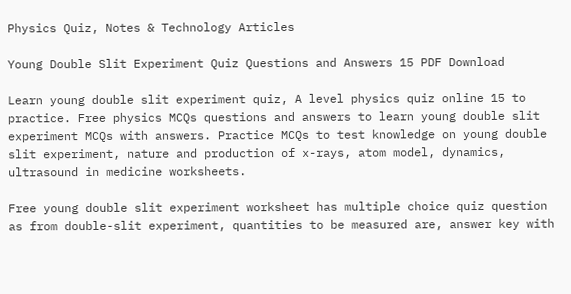Physics Quiz, Notes & Technology Articles

Young Double Slit Experiment Quiz Questions and Answers 15 PDF Download

Learn young double slit experiment quiz, A level physics quiz online 15 to practice. Free physics MCQs questions and answers to learn young double slit experiment MCQs with answers. Practice MCQs to test knowledge on young double slit experiment, nature and production of x-rays, atom model, dynamics, ultrasound in medicine worksheets.

Free young double slit experiment worksheet has multiple choice quiz question as from double-slit experiment, quantities to be measured are, answer key with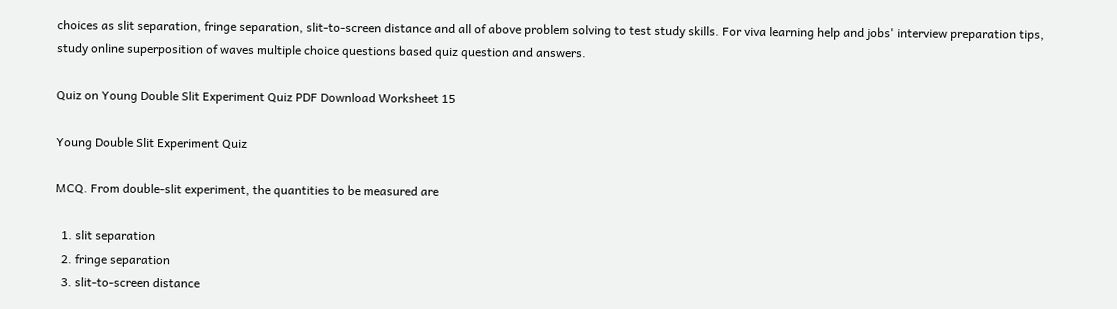choices as slit separation, fringe separation, slit-to-screen distance and all of above problem solving to test study skills. For viva learning help and jobs' interview preparation tips, study online superposition of waves multiple choice questions based quiz question and answers.

Quiz on Young Double Slit Experiment Quiz PDF Download Worksheet 15

Young Double Slit Experiment Quiz

MCQ. From double-slit experiment, the quantities to be measured are

  1. slit separation
  2. fringe separation
  3. slit-to-screen distance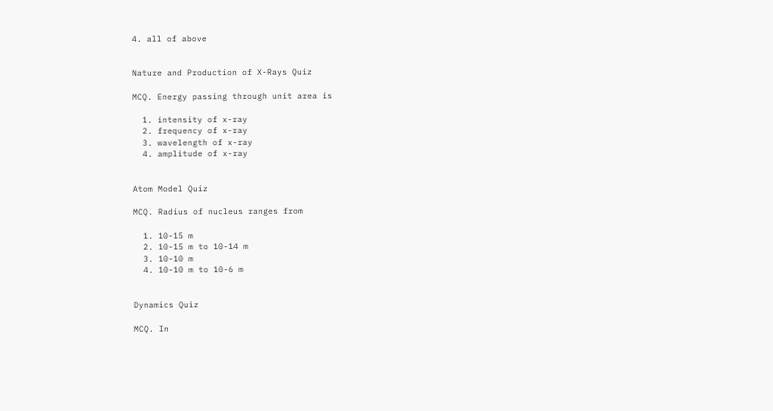4. all of above


Nature and Production of X-Rays Quiz

MCQ. Energy passing through unit area is

  1. intensity of x-ray
  2. frequency of x-ray
  3. wavelength of x-ray
  4. amplitude of x-ray


Atom Model Quiz

MCQ. Radius of nucleus ranges from

  1. 10-15 m
  2. 10-15 m to 10-14 m
  3. 10-10 m
  4. 10-10 m to 10-6 m


Dynamics Quiz

MCQ. In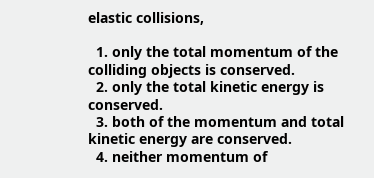elastic collisions,

  1. only the total momentum of the colliding objects is conserved.
  2. only the total kinetic energy is conserved.
  3. both of the momentum and total kinetic energy are conserved.
  4. neither momentum of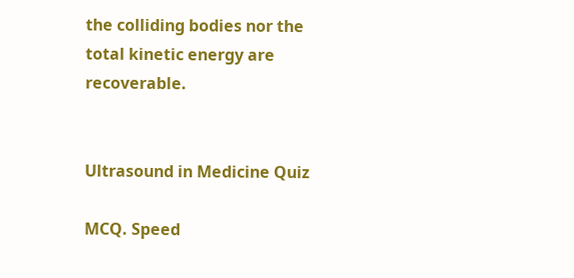the colliding bodies nor the total kinetic energy are recoverable.


Ultrasound in Medicine Quiz

MCQ. Speed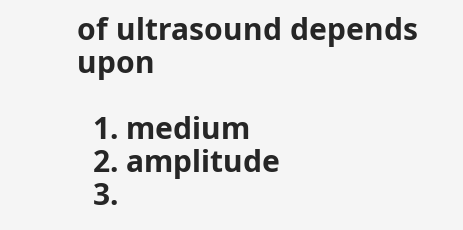of ultrasound depends upon

  1. medium
  2. amplitude
  3.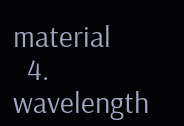material
  4. wavelength